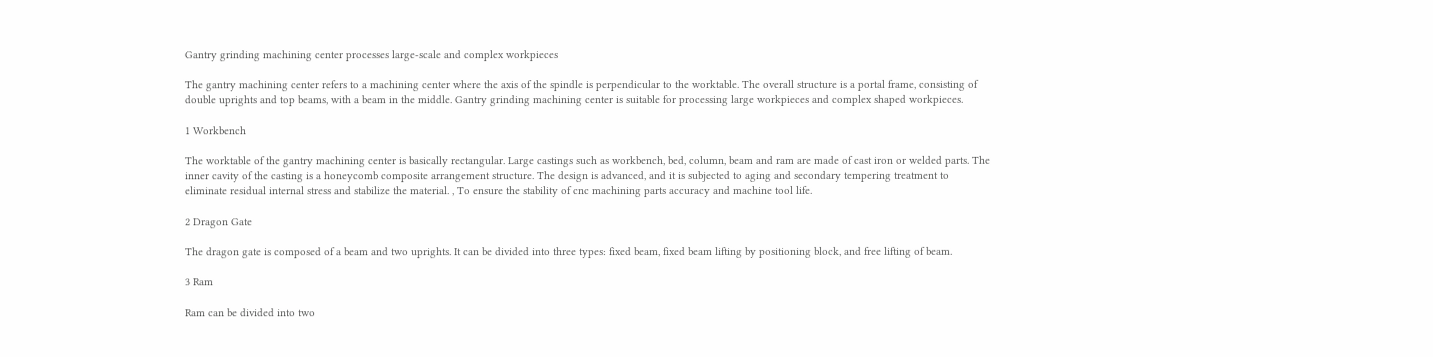Gantry grinding machining center processes large-scale and complex workpieces

The gantry machining center refers to a machining center where the axis of the spindle is perpendicular to the worktable. The overall structure is a portal frame, consisting of double uprights and top beams, with a beam in the middle. Gantry grinding machining center is suitable for processing large workpieces and complex shaped workpieces.

1 Workbench

The worktable of the gantry machining center is basically rectangular. Large castings such as workbench, bed, column, beam and ram are made of cast iron or welded parts. The inner cavity of the casting is a honeycomb composite arrangement structure. The design is advanced, and it is subjected to aging and secondary tempering treatment to eliminate residual internal stress and stabilize the material. , To ensure the stability of cnc machining parts accuracy and machine tool life.

2 Dragon Gate

The dragon gate is composed of a beam and two uprights. It can be divided into three types: fixed beam, fixed beam lifting by positioning block, and free lifting of beam.

3 Ram

Ram can be divided into two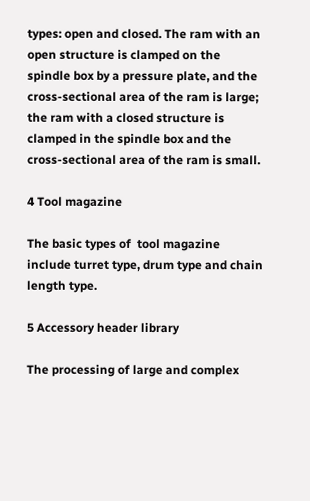types: open and closed. The ram with an open structure is clamped on the spindle box by a pressure plate, and the cross-sectional area of the ram is large; the ram with a closed structure is clamped in the spindle box and the cross-sectional area of the ram is small.

4 Tool magazine

The basic types of  tool magazine include turret type, drum type and chain length type.

5 Accessory header library

The processing of large and complex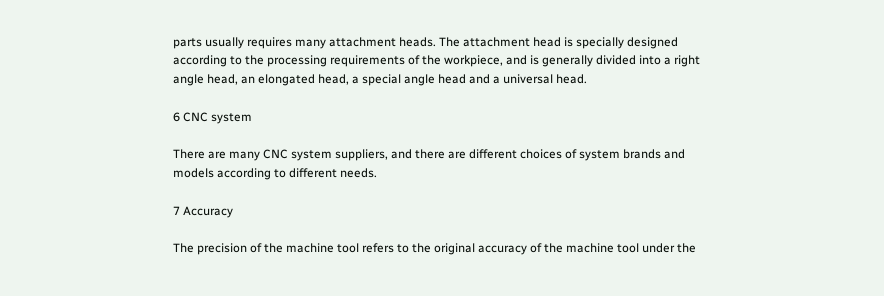parts usually requires many attachment heads. The attachment head is specially designed according to the processing requirements of the workpiece, and is generally divided into a right angle head, an elongated head, a special angle head and a universal head.

6 CNC system

There are many CNC system suppliers, and there are different choices of system brands and models according to different needs.

7 Accuracy

The precision of the machine tool refers to the original accuracy of the machine tool under the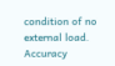condition of no external load. Accuracy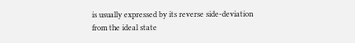is usually expressed by its reverse side-deviation from the ideal state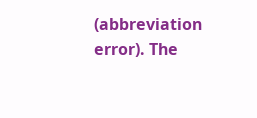(abbreviation error). The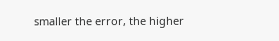smaller the error, the higher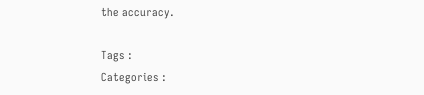the accuracy.

Tags :
Categories :